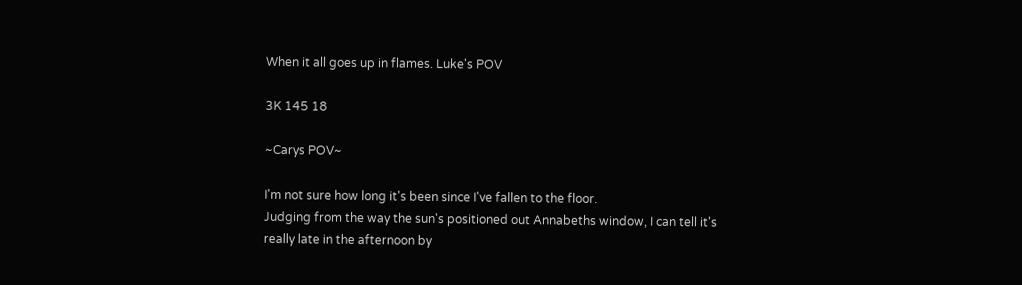When it all goes up in flames. Luke's POV

3K 145 18

~Carys POV~

I'm not sure how long it's been since I've fallen to the floor.
Judging from the way the sun's positioned out Annabeths window, I can tell it's really late in the afternoon by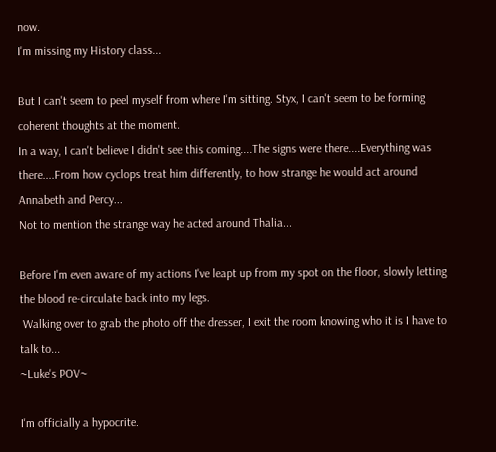now.
I'm missing my History class...

But I can't seem to peel myself from where I'm sitting. Styx, I can't seem to be forming coherent thoughts at the moment.
In a way, I can't believe I didn't see this coming....The signs were there....Everything was there....From how cyclops treat him differently, to how strange he would act around Annabeth and Percy...
Not to mention the strange way he acted around Thalia...

Before I'm even aware of my actions I've leapt up from my spot on the floor, slowly letting the blood re-circulate back into my legs.
 Walking over to grab the photo off the dresser, I exit the room knowing who it is I have to talk to...
~Luke's POV~

I'm officially a hypocrite.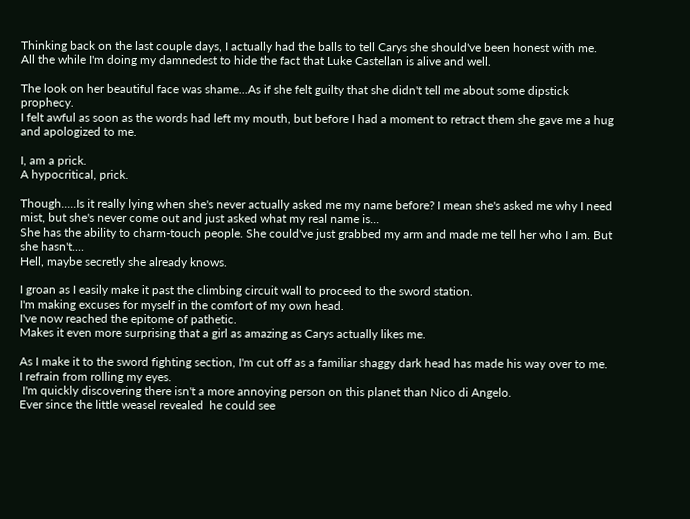Thinking back on the last couple days, I actually had the balls to tell Carys she should've been honest with me.
All the while I'm doing my damnedest to hide the fact that Luke Castellan is alive and well.

The look on her beautiful face was shame...As if she felt guilty that she didn't tell me about some dipstick prophecy.
I felt awful as soon as the words had left my mouth, but before I had a moment to retract them she gave me a hug and apologized to me.

I, am a prick.
A hypocritical, prick.

Though.....Is it really lying when she's never actually asked me my name before? I mean she's asked me why I need mist, but she's never come out and just asked what my real name is...
She has the ability to charm-touch people. She could've just grabbed my arm and made me tell her who I am. But she hasn't....
Hell, maybe secretly she already knows.

I groan as I easily make it past the climbing circuit wall to proceed to the sword station.
I'm making excuses for myself in the comfort of my own head.
I've now reached the epitome of pathetic.
Makes it even more surprising that a girl as amazing as Carys actually likes me.

As I make it to the sword fighting section, I'm cut off as a familiar shaggy dark head has made his way over to me.
I refrain from rolling my eyes.
 I'm quickly discovering there isn't a more annoying person on this planet than Nico di Angelo.
Ever since the little weasel revealed  he could see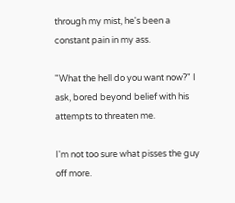through my mist, he's been a constant pain in my ass.

"What the hell do you want now?" I ask, bored beyond belief with his attempts to threaten me.

I'm not too sure what pisses the guy off more.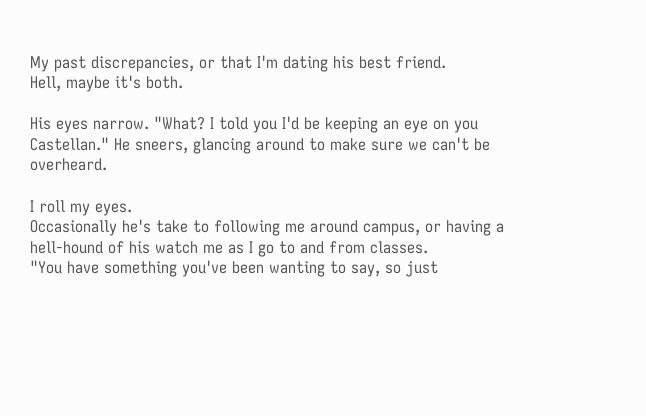My past discrepancies, or that I'm dating his best friend.
Hell, maybe it's both.

His eyes narrow. "What? I told you I'd be keeping an eye on you Castellan." He sneers, glancing around to make sure we can't be overheard.

I roll my eyes.
Occasionally he's take to following me around campus, or having a hell-hound of his watch me as I go to and from classes.
"You have something you've been wanting to say, so just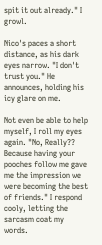spit it out already." I growl.

Nico's paces a short distance, as his dark eyes narrow. "I don't trust you." He announces, holding his icy glare on me.

Not even be able to help myself, I roll my eyes again. "No, Really?? Because having your pooches follow me gave me the impression we were becoming the best of friends." I respond cooly, letting the sarcasm coat my words.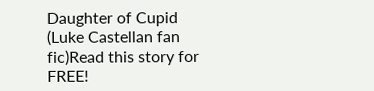Daughter of Cupid (Luke Castellan fan fic)Read this story for FREE!